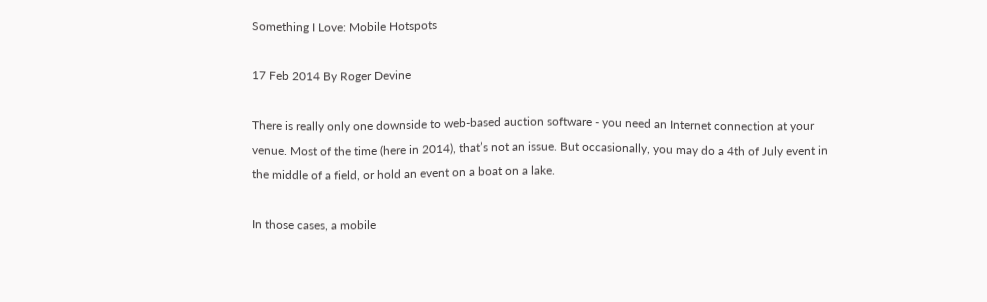Something I Love: Mobile Hotspots

17 Feb 2014 By Roger Devine

There is really only one downside to web-based auction software - you need an Internet connection at your venue. Most of the time (here in 2014), that’s not an issue. But occasionally, you may do a 4th of July event in the middle of a field, or hold an event on a boat on a lake.

In those cases, a mobile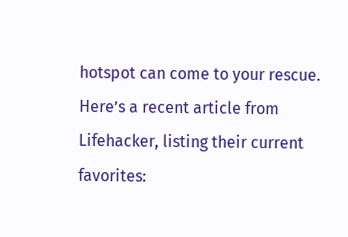hotspot can come to your rescue. Here’s a recent article from Lifehacker, listing their current favorites: